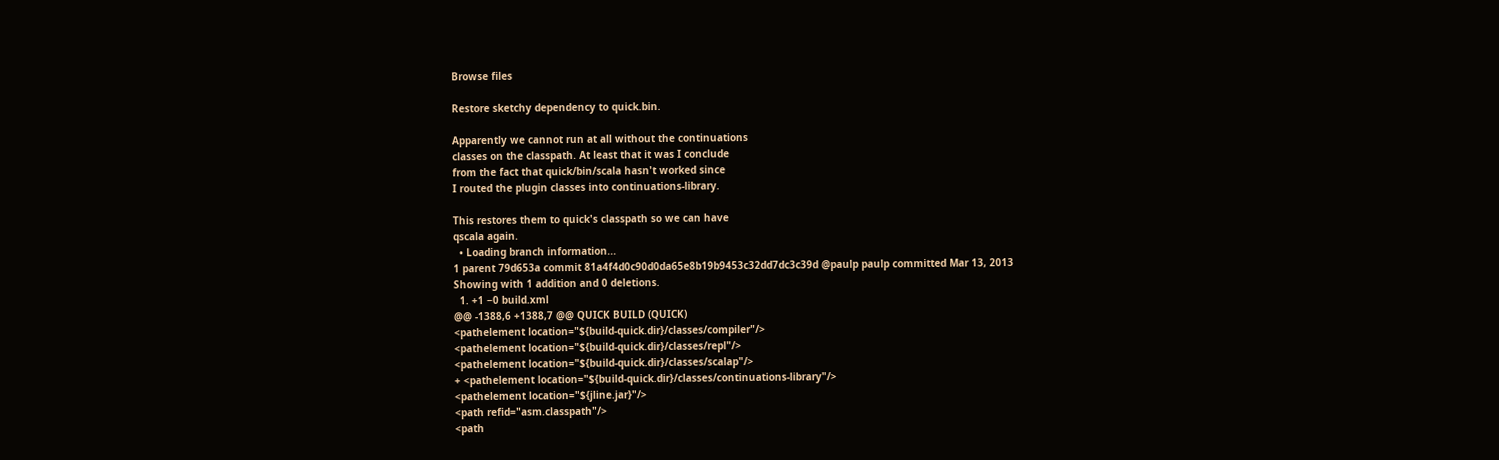Browse files

Restore sketchy dependency to quick.bin.

Apparently we cannot run at all without the continuations
classes on the classpath. At least that it was I conclude
from the fact that quick/bin/scala hasn't worked since
I routed the plugin classes into continuations-library.

This restores them to quick's classpath so we can have
qscala again.
  • Loading branch information...
1 parent 79d653a commit 81a4f4d0c90d0da65e8b19b9453c32dd7dc3c39d @paulp paulp committed Mar 13, 2013
Showing with 1 addition and 0 deletions.
  1. +1 −0 build.xml
@@ -1388,6 +1388,7 @@ QUICK BUILD (QUICK)
<pathelement location="${build-quick.dir}/classes/compiler"/>
<pathelement location="${build-quick.dir}/classes/repl"/>
<pathelement location="${build-quick.dir}/classes/scalap"/>
+ <pathelement location="${build-quick.dir}/classes/continuations-library"/>
<pathelement location="${jline.jar}"/>
<path refid="asm.classpath"/>
<path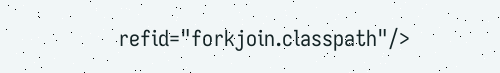refid="forkjoin.classpath"/>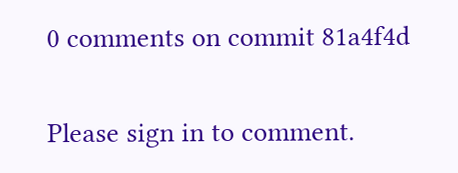0 comments on commit 81a4f4d

Please sign in to comment.